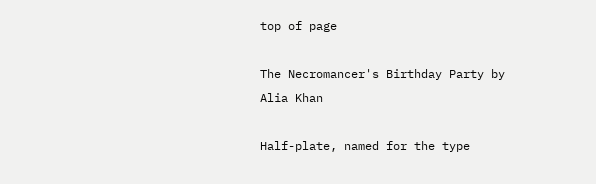top of page

The Necromancer's Birthday Party by Alia Khan

Half-plate, named for the type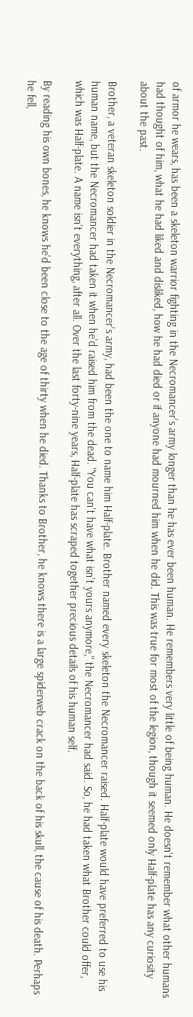of armor he wears, has been a skeleton warrior fighting in the Necromancer’s army longer than he has ever been human. He remembers very little of being human. He doesn't remember what other humans had thought of him, what he had liked and disliked, how he had died or if anyone had mourned him when he did. This was true for most of the legion, though it seemed only Half-plate has any curiosity about the past.

Brother, a veteran skeleton soldier in the Necromancer’s army, had been the one to name him Half-plate. Brother named every skeleton the Necromancer raised. Half-plate would have preferred to use his human name, but the Necromancer had taken it when he’d raised him from the dead. "You can’t have what isn’t yours anymore," the Necromancer had said. So, he had taken what Brother could offer, which was Half-plate. A name isn’t everything, after all. Over the last forty-nine years, Half-plate has scraped together precious details of his human self.

By reading his own bones, he knows he’d been close to the age of thirty when he died. Thanks to Brother, he knows there is a large spiderweb crack on the back of his skull, the cause of his death. Perhaps he fell,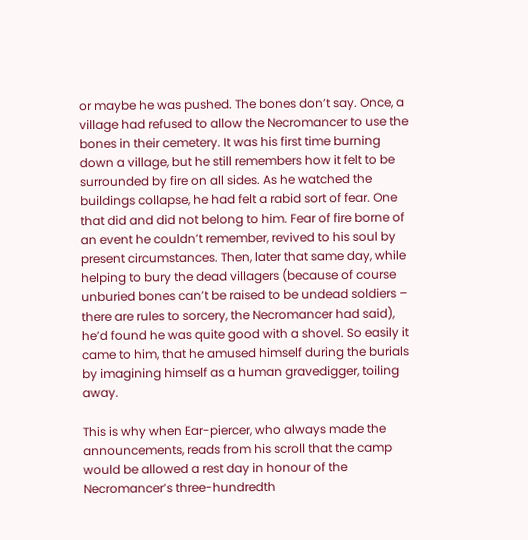or maybe he was pushed. The bones don’t say. Once, a village had refused to allow the Necromancer to use the bones in their cemetery. It was his first time burning down a village, but he still remembers how it felt to be surrounded by fire on all sides. As he watched the buildings collapse, he had felt a rabid sort of fear. One that did and did not belong to him. Fear of fire borne of an event he couldn’t remember, revived to his soul by present circumstances. Then, later that same day, while helping to bury the dead villagers (because of course unburied bones can’t be raised to be undead soldiers – there are rules to sorcery, the Necromancer had said), he’d found he was quite good with a shovel. So easily it came to him, that he amused himself during the burials by imagining himself as a human gravedigger, toiling away.

This is why when Ear-piercer, who always made the announcements, reads from his scroll that the camp would be allowed a rest day in honour of the Necromancer’s three-hundredth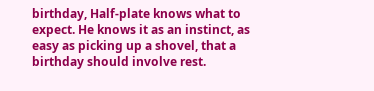birthday, Half-plate knows what to expect. He knows it as an instinct, as easy as picking up a shovel, that a birthday should involve rest.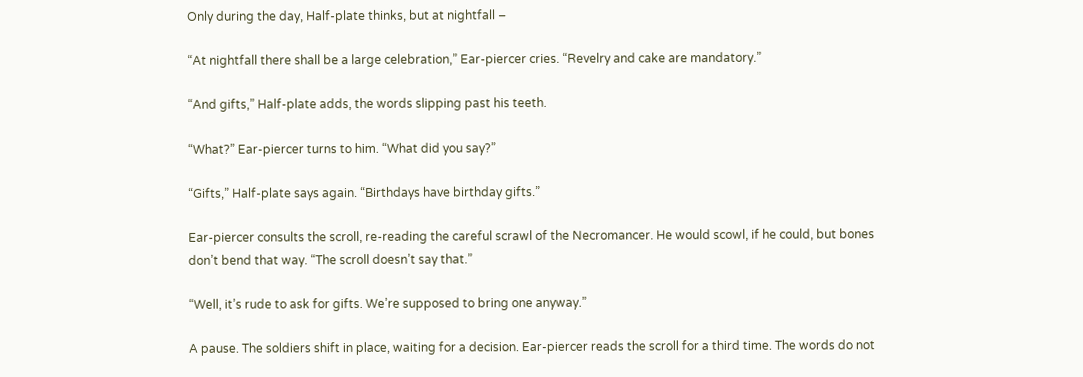Only during the day, Half-plate thinks, but at nightfall –

“At nightfall there shall be a large celebration,” Ear-piercer cries. “Revelry and cake are mandatory.”

“And gifts,” Half-plate adds, the words slipping past his teeth.

“What?” Ear-piercer turns to him. “What did you say?”

“Gifts,” Half-plate says again. “Birthdays have birthday gifts.”

Ear-piercer consults the scroll, re-reading the careful scrawl of the Necromancer. He would scowl, if he could, but bones don’t bend that way. “The scroll doesn’t say that.”

“Well, it’s rude to ask for gifts. We’re supposed to bring one anyway.”

A pause. The soldiers shift in place, waiting for a decision. Ear-piercer reads the scroll for a third time. The words do not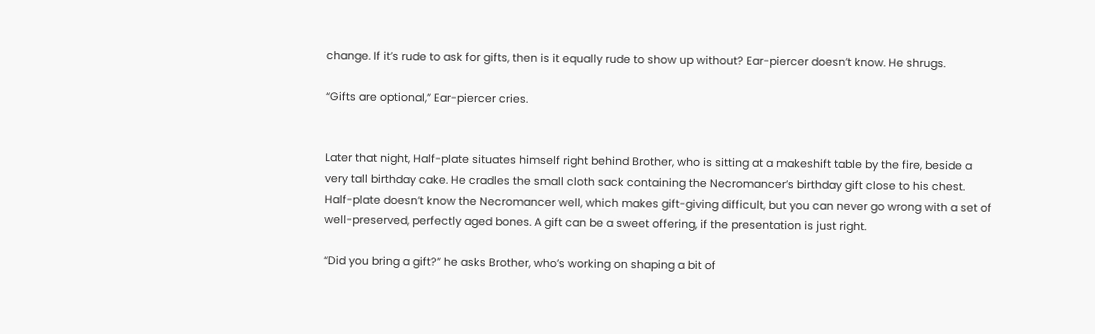change. If it’s rude to ask for gifts, then is it equally rude to show up without? Ear-piercer doesn’t know. He shrugs.

“Gifts are optional,” Ear-piercer cries.


Later that night, Half-plate situates himself right behind Brother, who is sitting at a makeshift table by the fire, beside a very tall birthday cake. He cradles the small cloth sack containing the Necromancer’s birthday gift close to his chest. Half-plate doesn’t know the Necromancer well, which makes gift-giving difficult, but you can never go wrong with a set of well-preserved, perfectly aged bones. A gift can be a sweet offering, if the presentation is just right.

“Did you bring a gift?” he asks Brother, who’s working on shaping a bit of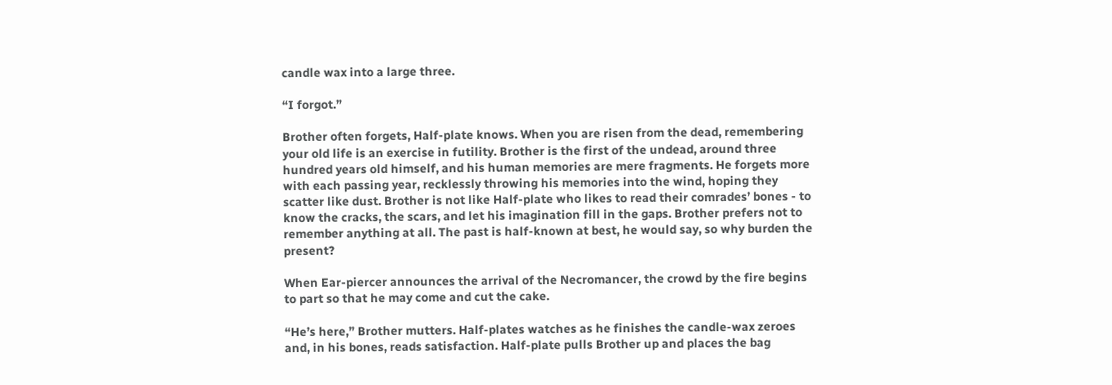candle wax into a large three.

“I forgot.”

Brother often forgets, Half-plate knows. When you are risen from the dead, remembering your old life is an exercise in futility. Brother is the first of the undead, around three hundred years old himself, and his human memories are mere fragments. He forgets more with each passing year, recklessly throwing his memories into the wind, hoping they scatter like dust. Brother is not like Half-plate who likes to read their comrades’ bones - to know the cracks, the scars, and let his imagination fill in the gaps. Brother prefers not to remember anything at all. The past is half-known at best, he would say, so why burden the present?

When Ear-piercer announces the arrival of the Necromancer, the crowd by the fire begins to part so that he may come and cut the cake.

“He’s here,” Brother mutters. Half-plates watches as he finishes the candle-wax zeroes and, in his bones, reads satisfaction. Half-plate pulls Brother up and places the bag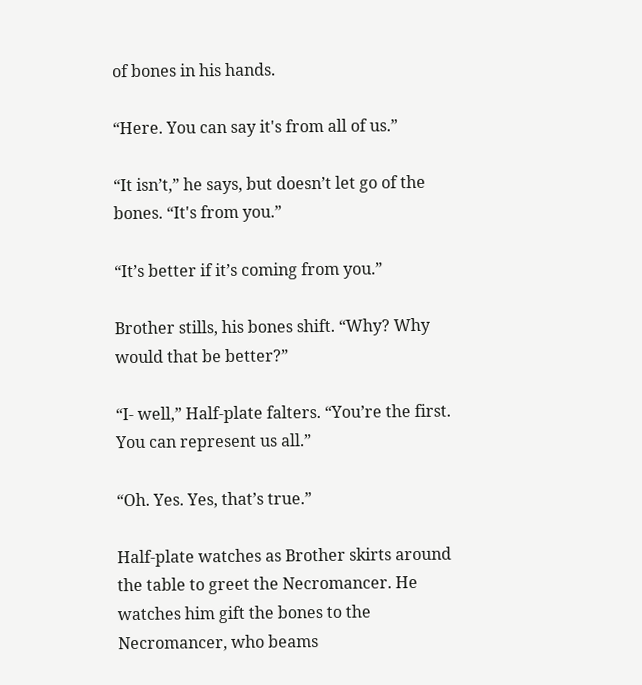of bones in his hands.

“Here. You can say it's from all of us.”

“It isn’t,” he says, but doesn’t let go of the bones. “It's from you.”

“It’s better if it’s coming from you.”

Brother stills, his bones shift. “Why? Why would that be better?”

“I- well,” Half-plate falters. “You’re the first. You can represent us all.”

“Oh. Yes. Yes, that’s true.”

Half-plate watches as Brother skirts around the table to greet the Necromancer. He watches him gift the bones to the Necromancer, who beams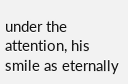under the attention, his smile as eternally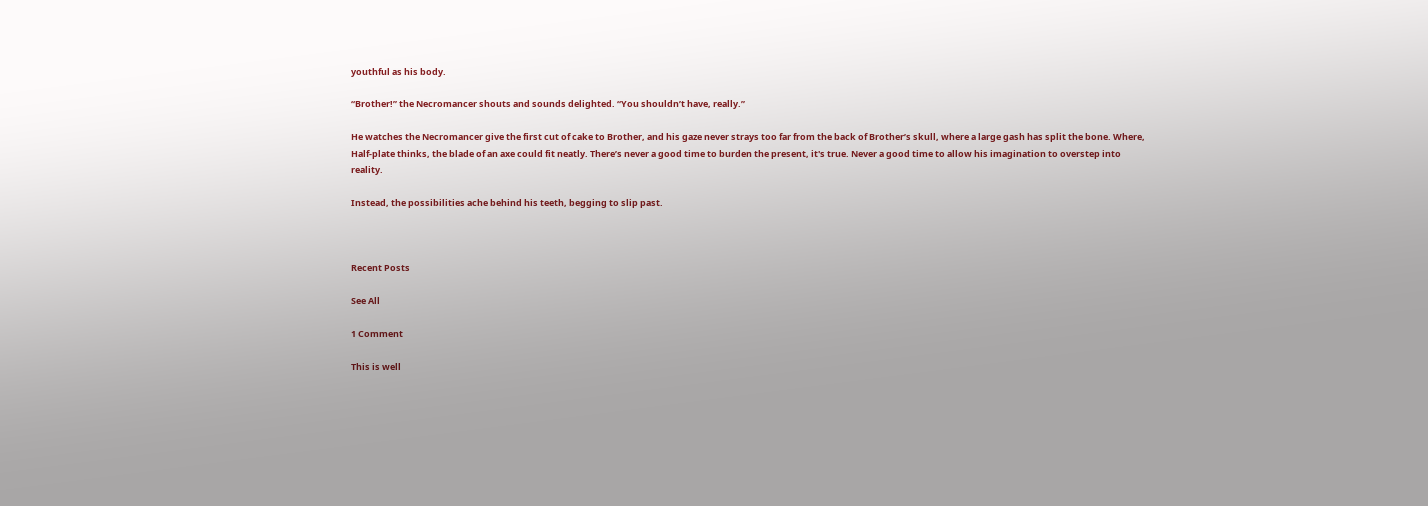youthful as his body.

“Brother!” the Necromancer shouts and sounds delighted. “You shouldn’t have, really.”

He watches the Necromancer give the first cut of cake to Brother, and his gaze never strays too far from the back of Brother’s skull, where a large gash has split the bone. Where, Half-plate thinks, the blade of an axe could fit neatly. There’s never a good time to burden the present, it's true. Never a good time to allow his imagination to overstep into reality.

Instead, the possibilities ache behind his teeth, begging to slip past.



Recent Posts

See All

1 Comment

This is well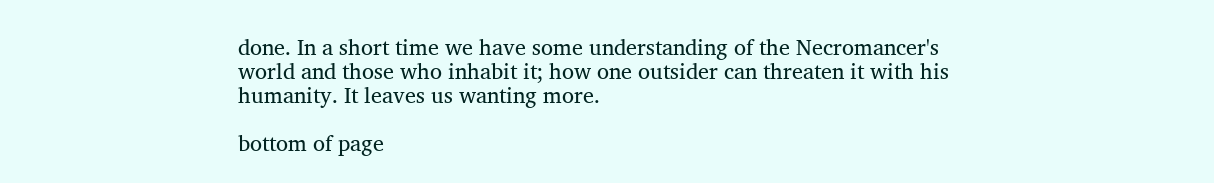done. In a short time we have some understanding of the Necromancer's world and those who inhabit it; how one outsider can threaten it with his humanity. It leaves us wanting more.

bottom of page